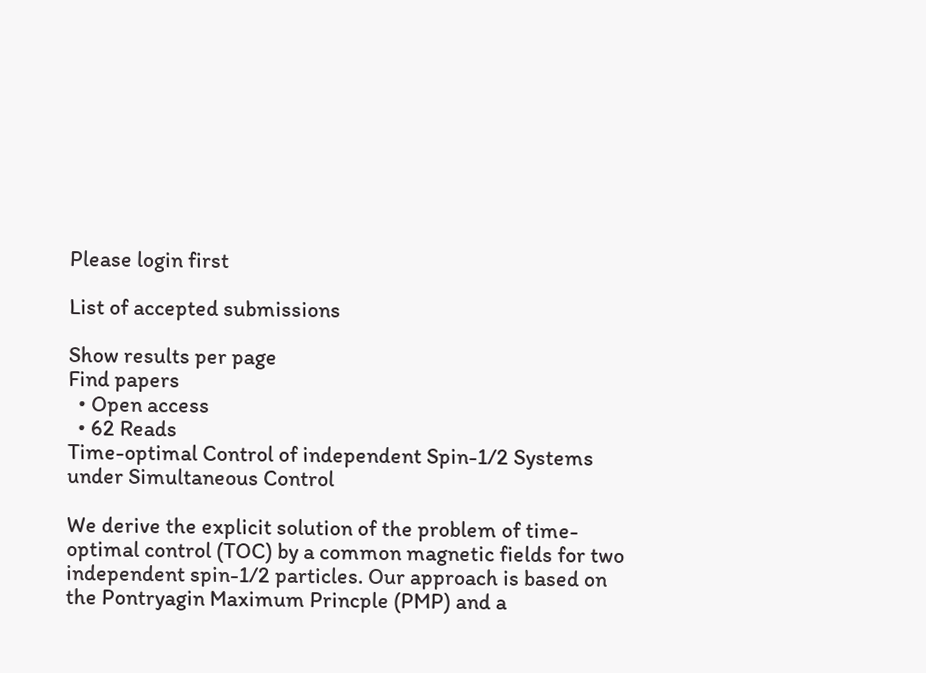Please login first

List of accepted submissions

Show results per page
Find papers
  • Open access
  • 62 Reads
Time-optimal Control of independent Spin-1/2 Systems under Simultaneous Control

We derive the explicit solution of the problem of time-optimal control (TOC) by a common magnetic fields for two independent spin-1/2 particles. Our approach is based on the Pontryagin Maximum Princple (PMP) and a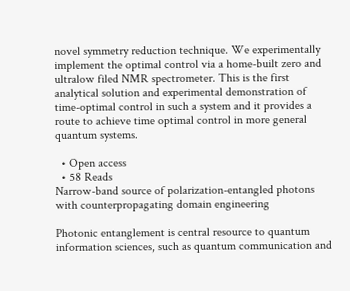novel symmetry reduction technique. We experimentally implement the optimal control via a home-built zero and ultralow filed NMR spectrometer. This is the first analytical solution and experimental demonstration of time-optimal control in such a system and it provides a route to achieve time optimal control in more general quantum systems.

  • Open access
  • 58 Reads
Narrow-band source of polarization-entangled photons with counterpropagating domain engineering

Photonic entanglement is central resource to quantum information sciences, such as quantum communication and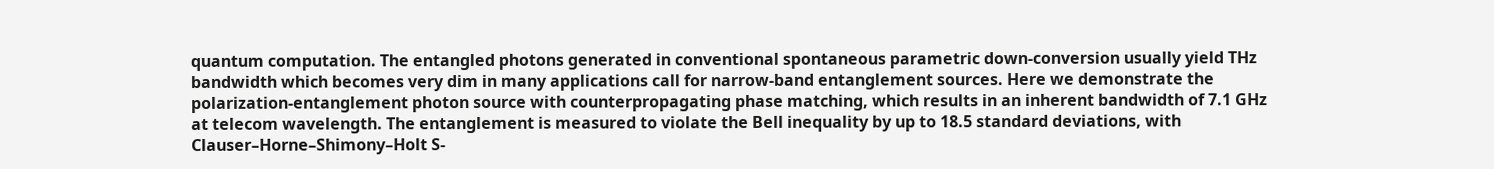quantum computation. The entangled photons generated in conventional spontaneous parametric down-conversion usually yield THz bandwidth which becomes very dim in many applications call for narrow-band entanglement sources. Here we demonstrate the polarization-entanglement photon source with counterpropagating phase matching, which results in an inherent bandwidth of 7.1 GHz at telecom wavelength. The entanglement is measured to violate the Bell inequality by up to 18.5 standard deviations, with Clauser–Horne–Shimony–Holt S-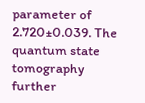parameter of 2.720±0.039. The quantum state tomography further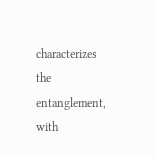characterizes the entanglement, with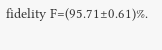fidelity F=(95.71±0.61)%.